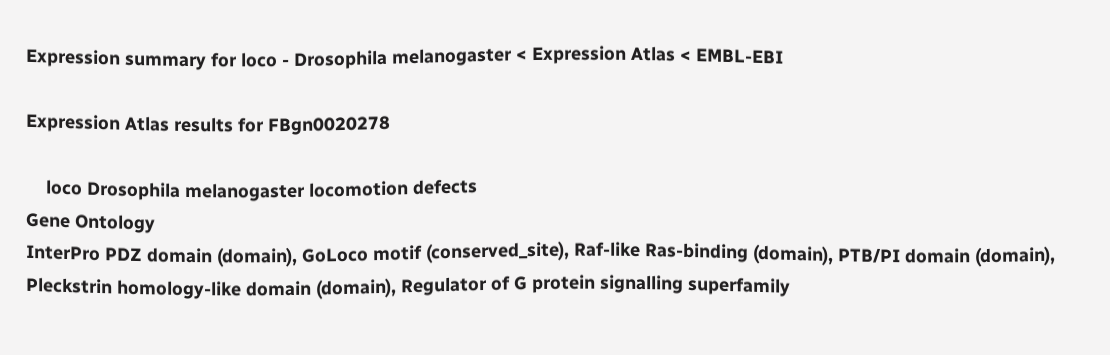Expression summary for loco - Drosophila melanogaster < Expression Atlas < EMBL-EBI

Expression Atlas results for FBgn0020278

    loco Drosophila melanogaster locomotion defects
Gene Ontology
InterPro PDZ domain (domain), GoLoco motif (conserved_site), Raf-like Ras-binding (domain), PTB/PI domain (domain), Pleckstrin homology-like domain (domain), Regulator of G protein signalling superfamily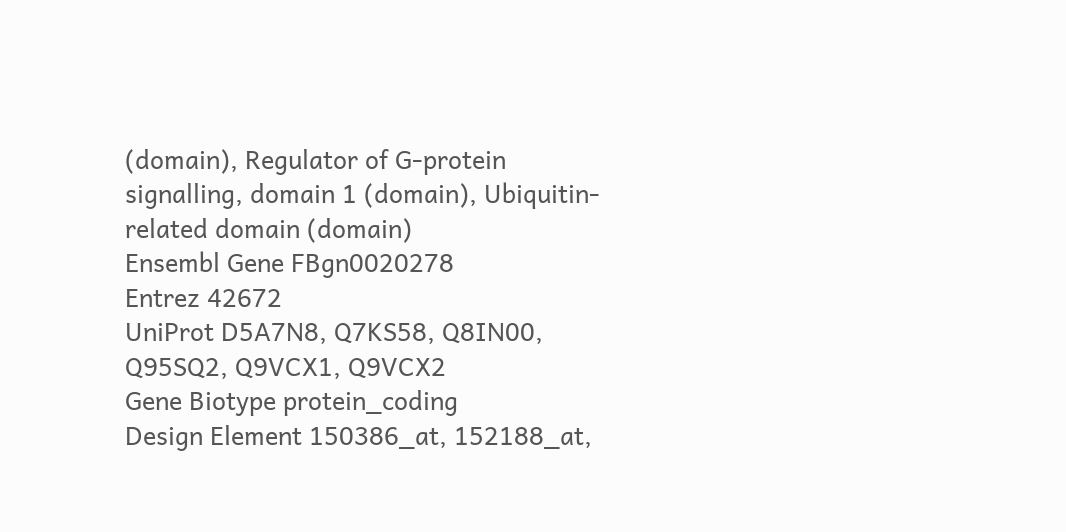(domain), Regulator of G-protein signalling, domain 1 (domain), Ubiquitin-related domain (domain)
Ensembl Gene FBgn0020278
Entrez 42672
UniProt D5A7N8, Q7KS58, Q8IN00, Q95SQ2, Q9VCX1, Q9VCX2
Gene Biotype protein_coding
Design Element 150386_at, 152188_at,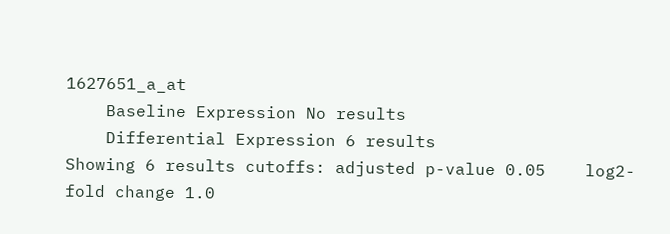1627651_a_at
    Baseline Expression No results
    Differential Expression 6 results
Showing 6 results cutoffs: adjusted p-value 0.05    log2-fold change 1.0